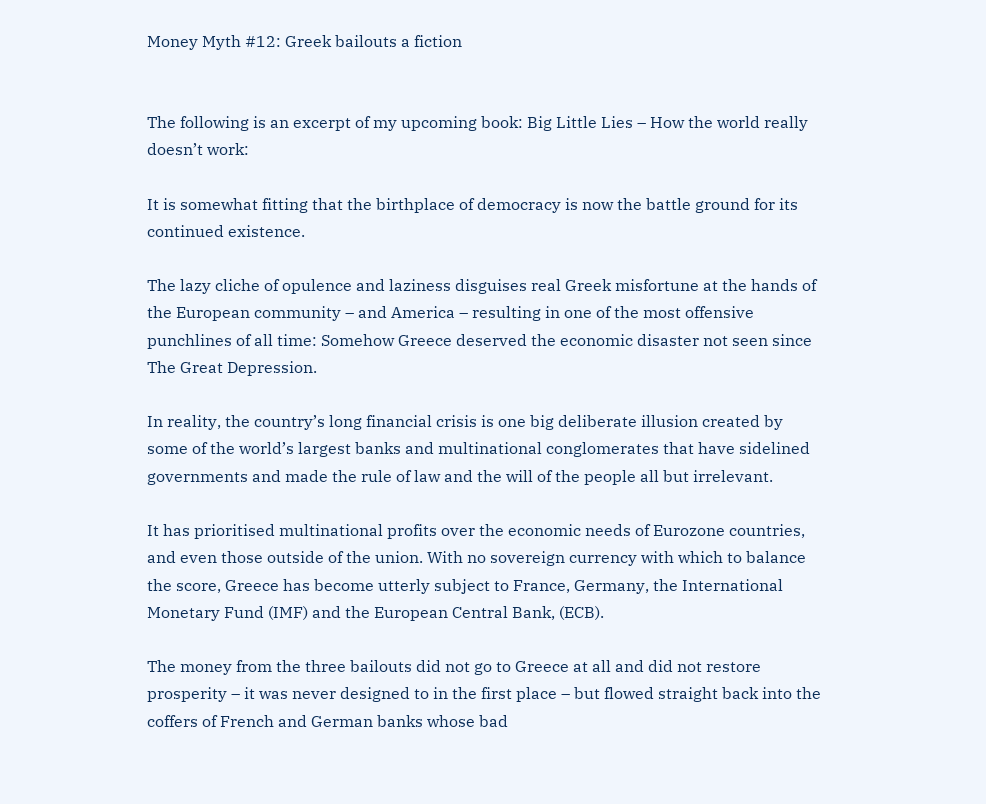Money Myth #12: Greek bailouts a fiction


The following is an excerpt of my upcoming book: Big Little Lies – How the world really doesn’t work:

It is somewhat fitting that the birthplace of democracy is now the battle ground for its continued existence.

The lazy cliche of opulence and laziness disguises real Greek misfortune at the hands of the European community – and America – resulting in one of the most offensive punchlines of all time: Somehow Greece deserved the economic disaster not seen since The Great Depression.

In reality, the country’s long financial crisis is one big deliberate illusion created by some of the world’s largest banks and multinational conglomerates that have sidelined governments and made the rule of law and the will of the people all but irrelevant.

It has prioritised multinational profits over the economic needs of Eurozone countries, and even those outside of the union. With no sovereign currency with which to balance the score, Greece has become utterly subject to France, Germany, the International Monetary Fund (IMF) and the European Central Bank, (ECB).

The money from the three bailouts did not go to Greece at all and did not restore prosperity – it was never designed to in the first place – but flowed straight back into the coffers of French and German banks whose bad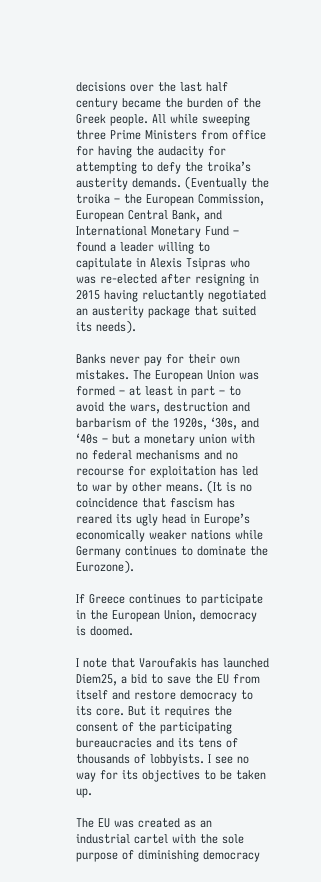decisions over the last half century became the burden of the Greek people. All while sweeping three Prime Ministers from office for having the audacity for attempting to defy the troika’s austerity demands. (Eventually the troika – the European Commission, European Central Bank, and International Monetary Fund – found a leader willing to capitulate in Alexis Tsipras who was re-elected after resigning in 2015 having reluctantly negotiated an austerity package that suited its needs).

Banks never pay for their own mistakes. The European Union was formed – at least in part – to avoid the wars, destruction and barbarism of the 1920s, ‘30s, and ‘40s – but a monetary union with no federal mechanisms and no recourse for exploitation has led to war by other means. (It is no coincidence that fascism has reared its ugly head in Europe’s economically weaker nations while Germany continues to dominate the Eurozone).

If Greece continues to participate in the European Union, democracy is doomed.

I note that Varoufakis has launched Diem25, a bid to save the EU from itself and restore democracy to its core. But it requires the consent of the participating bureaucracies and its tens of thousands of lobbyists. I see no way for its objectives to be taken up.

The EU was created as an industrial cartel with the sole purpose of diminishing democracy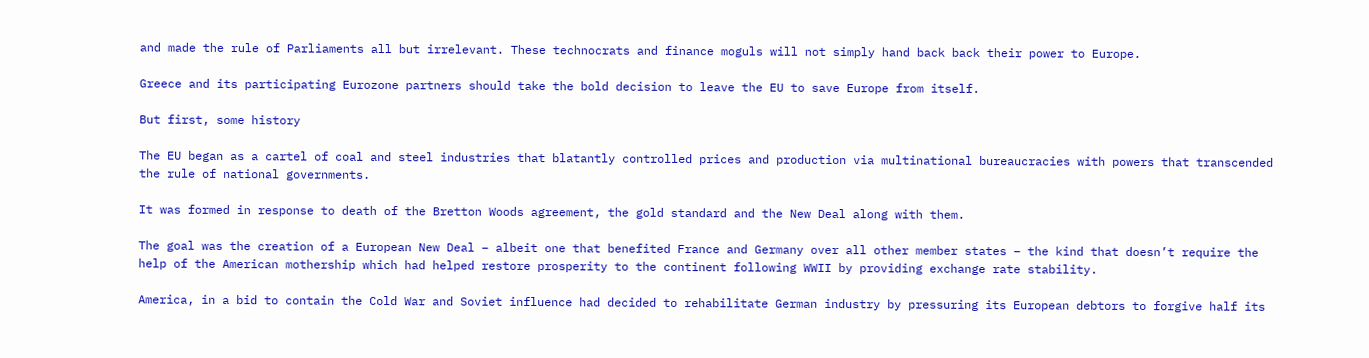and made the rule of Parliaments all but irrelevant. These technocrats and finance moguls will not simply hand back back their power to Europe.

Greece and its participating Eurozone partners should take the bold decision to leave the EU to save Europe from itself.

But first, some history

The EU began as a cartel of coal and steel industries that blatantly controlled prices and production via multinational bureaucracies with powers that transcended the rule of national governments.

It was formed in response to death of the Bretton Woods agreement, the gold standard and the New Deal along with them.

The goal was the creation of a European New Deal – albeit one that benefited France and Germany over all other member states – the kind that doesn’t require the help of the American mothership which had helped restore prosperity to the continent following WWII by providing exchange rate stability.

America, in a bid to contain the Cold War and Soviet influence had decided to rehabilitate German industry by pressuring its European debtors to forgive half its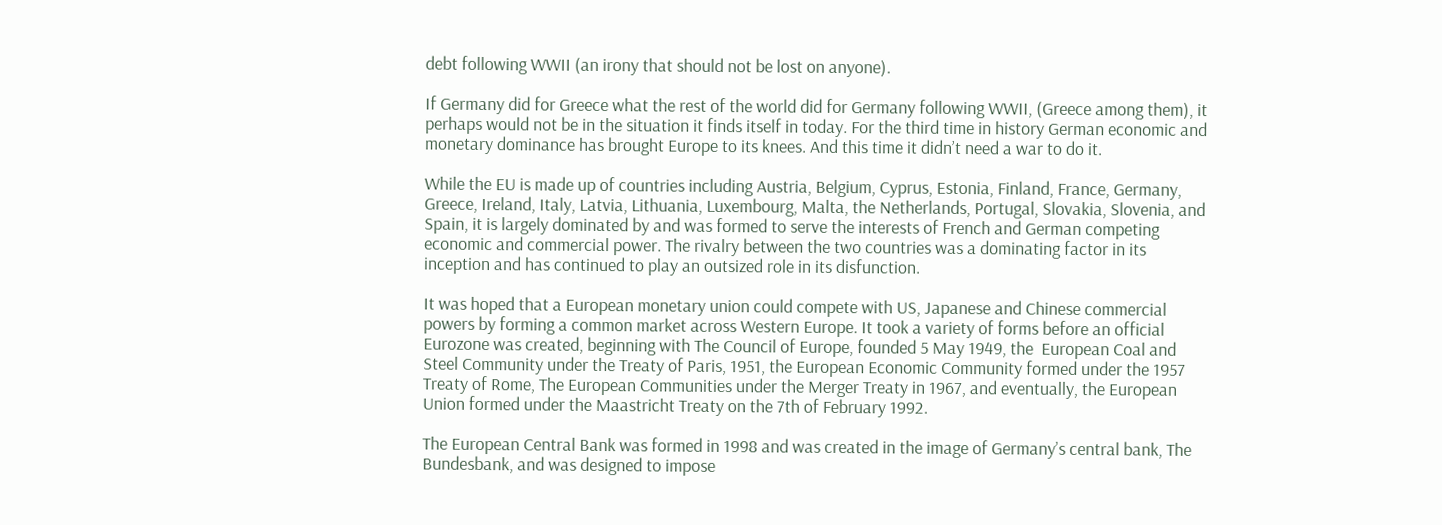debt following WWII (an irony that should not be lost on anyone).

If Germany did for Greece what the rest of the world did for Germany following WWII, (Greece among them), it perhaps would not be in the situation it finds itself in today. For the third time in history German economic and monetary dominance has brought Europe to its knees. And this time it didn’t need a war to do it.

While the EU is made up of countries including Austria, Belgium, Cyprus, Estonia, Finland, France, Germany, Greece, Ireland, Italy, Latvia, Lithuania, Luxembourg, Malta, the Netherlands, Portugal, Slovakia, Slovenia, and Spain, it is largely dominated by and was formed to serve the interests of French and German competing economic and commercial power. The rivalry between the two countries was a dominating factor in its inception and has continued to play an outsized role in its disfunction.

It was hoped that a European monetary union could compete with US, Japanese and Chinese commercial powers by forming a common market across Western Europe. It took a variety of forms before an official Eurozone was created, beginning with The Council of Europe, founded 5 May 1949, the  European Coal and Steel Community under the Treaty of Paris, 1951, the European Economic Community formed under the 1957 Treaty of Rome, The European Communities under the Merger Treaty in 1967, and eventually, the European Union formed under the Maastricht Treaty on the 7th of February 1992.

The European Central Bank was formed in 1998 and was created in the image of Germany’s central bank, The Bundesbank, and was designed to impose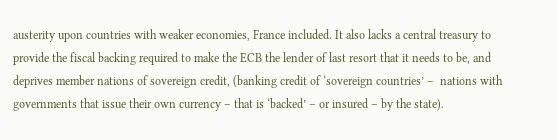austerity upon countries with weaker economies, France included. It also lacks a central treasury to provide the fiscal backing required to make the ECB the lender of last resort that it needs to be, and deprives member nations of sovereign credit, (banking credit of ‘sovereign countries’ –  nations with governments that issue their own currency – that is ‘backed’ – or insured – by the state).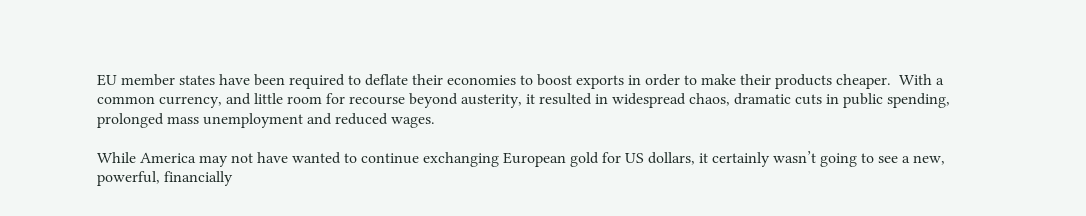EU member states have been required to deflate their economies to boost exports in order to make their products cheaper.  With a common currency, and little room for recourse beyond austerity, it resulted in widespread chaos, dramatic cuts in public spending, prolonged mass unemployment and reduced wages.

While America may not have wanted to continue exchanging European gold for US dollars, it certainly wasn’t going to see a new, powerful, financially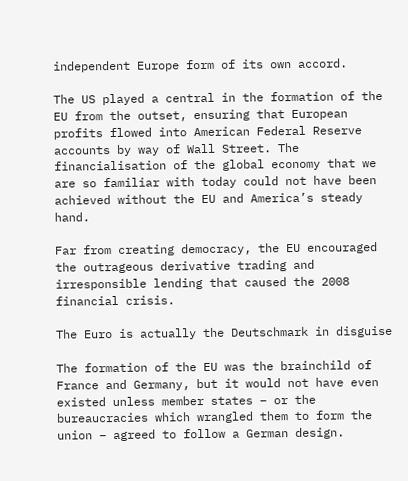independent Europe form of its own accord.

The US played a central in the formation of the EU from the outset, ensuring that European profits flowed into American Federal Reserve accounts by way of Wall Street. The financialisation of the global economy that we are so familiar with today could not have been achieved without the EU and America’s steady hand.

Far from creating democracy, the EU encouraged the outrageous derivative trading and irresponsible lending that caused the 2008 financial crisis.

The Euro is actually the Deutschmark in disguise

The formation of the EU was the brainchild of France and Germany, but it would not have even existed unless member states – or the bureaucracies which wrangled them to form the union – agreed to follow a German design.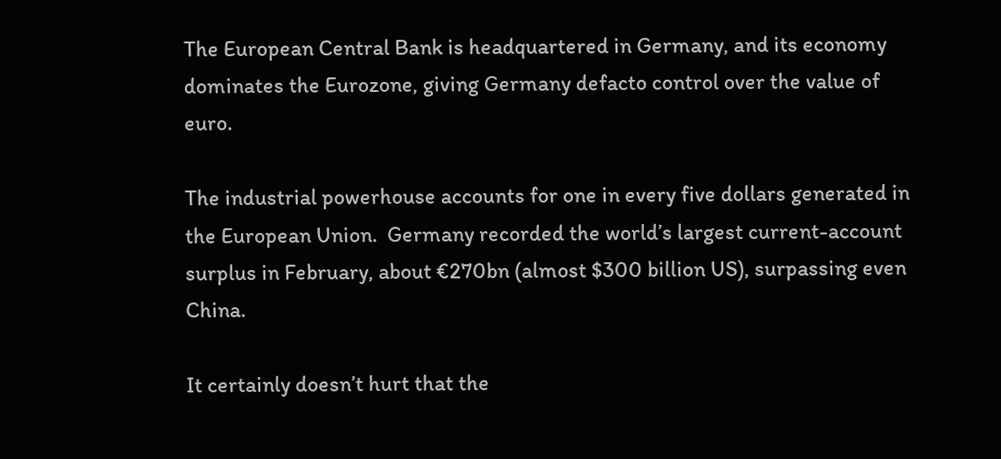The European Central Bank is headquartered in Germany, and its economy dominates the Eurozone, giving Germany defacto control over the value of euro.

The industrial powerhouse accounts for one in every five dollars generated in the European Union.  Germany recorded the world’s largest current-account surplus in February, about €270bn (almost $300 billion US), surpassing even China.

It certainly doesn’t hurt that the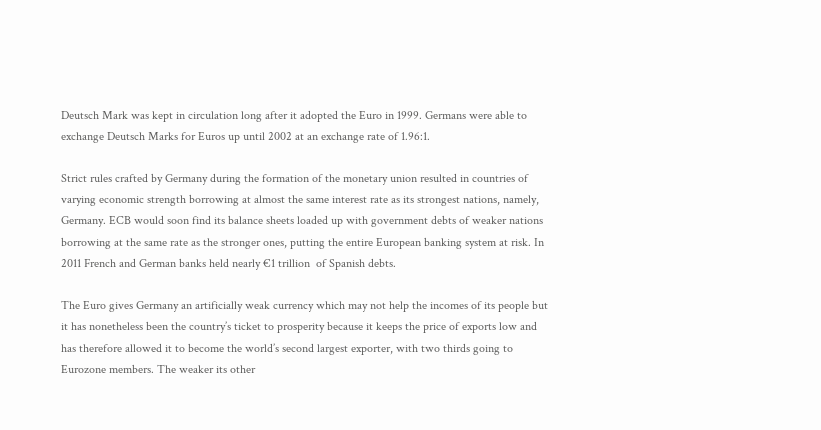Deutsch Mark was kept in circulation long after it adopted the Euro in 1999. Germans were able to exchange Deutsch Marks for Euros up until 2002 at an exchange rate of 1.96:1.

Strict rules crafted by Germany during the formation of the monetary union resulted in countries of varying economic strength borrowing at almost the same interest rate as its strongest nations, namely, Germany. ECB would soon find its balance sheets loaded up with government debts of weaker nations borrowing at the same rate as the stronger ones, putting the entire European banking system at risk. In 2011 French and German banks held nearly €1 trillion  of Spanish debts.

The Euro gives Germany an artificially weak currency which may not help the incomes of its people but it has nonetheless been the country’s ticket to prosperity because it keeps the price of exports low and has therefore allowed it to become the world’s second largest exporter, with two thirds going to Eurozone members. The weaker its other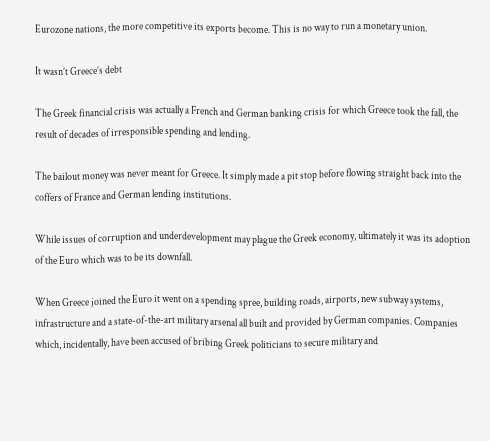Eurozone nations, the more competitive its exports become. This is no way to run a monetary union.

It wasn’t Greece’s debt

The Greek financial crisis was actually a French and German banking crisis for which Greece took the fall, the result of decades of irresponsible spending and lending.

The bailout money was never meant for Greece. It simply made a pit stop before flowing straight back into the coffers of France and German lending institutions.

While issues of corruption and underdevelopment may plague the Greek economy, ultimately it was its adoption of the Euro which was to be its downfall.

When Greece joined the Euro it went on a spending spree, building roads, airports, new subway systems, infrastructure and a state-of-the-art military arsenal all built and provided by German companies. Companies which, incidentally, have been accused of bribing Greek politicians to secure military and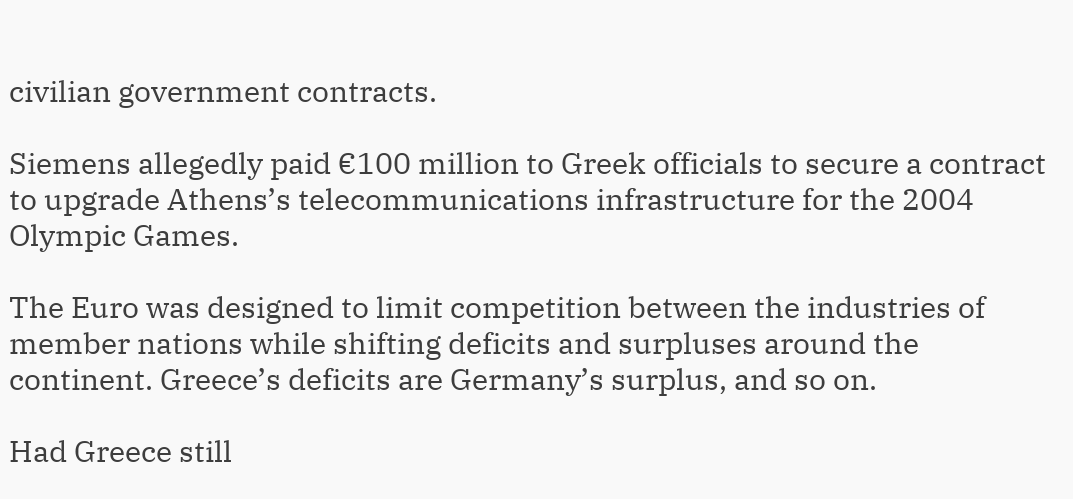civilian government contracts.

Siemens allegedly paid €100 million to Greek officials to secure a contract to upgrade Athens’s telecommunications infrastructure for the 2004 Olympic Games.

The Euro was designed to limit competition between the industries of member nations while shifting deficits and surpluses around the continent. Greece’s deficits are Germany’s surplus, and so on.

Had Greece still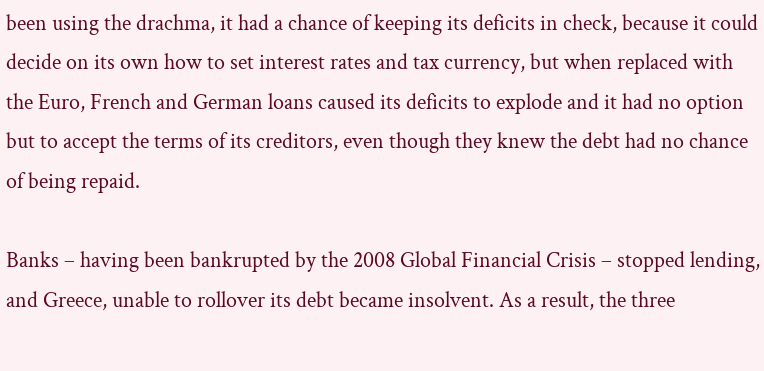been using the drachma, it had a chance of keeping its deficits in check, because it could decide on its own how to set interest rates and tax currency, but when replaced with the Euro, French and German loans caused its deficits to explode and it had no option but to accept the terms of its creditors, even though they knew the debt had no chance of being repaid.

Banks – having been bankrupted by the 2008 Global Financial Crisis – stopped lending, and Greece, unable to rollover its debt became insolvent. As a result, the three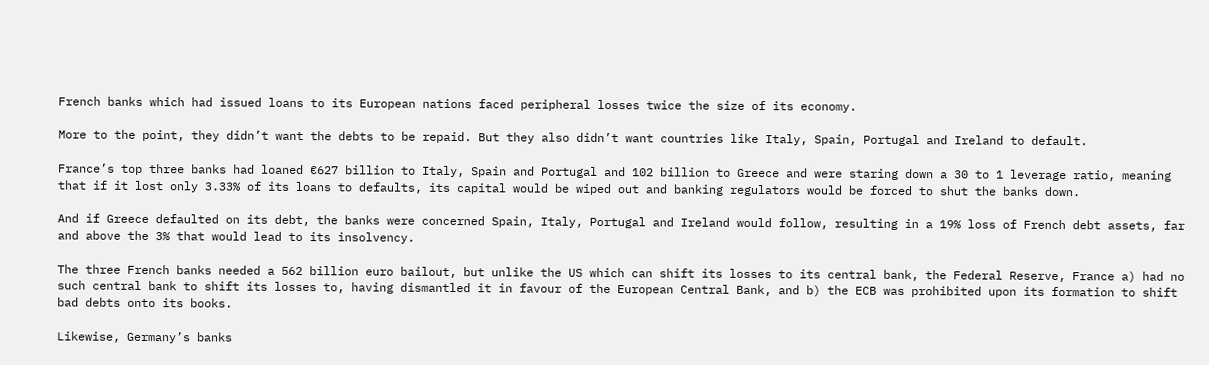French banks which had issued loans to its European nations faced peripheral losses twice the size of its economy.

More to the point, they didn’t want the debts to be repaid. But they also didn’t want countries like Italy, Spain, Portugal and Ireland to default.

France’s top three banks had loaned €627 billion to Italy, Spain and Portugal and 102 billion to Greece and were staring down a 30 to 1 leverage ratio, meaning that if it lost only 3.33% of its loans to defaults, its capital would be wiped out and banking regulators would be forced to shut the banks down.

And if Greece defaulted on its debt, the banks were concerned Spain, Italy, Portugal and Ireland would follow, resulting in a 19% loss of French debt assets, far and above the 3% that would lead to its insolvency.

The three French banks needed a 562 billion euro bailout, but unlike the US which can shift its losses to its central bank, the Federal Reserve, France a) had no such central bank to shift its losses to, having dismantled it in favour of the European Central Bank, and b) the ECB was prohibited upon its formation to shift bad debts onto its books.

Likewise, Germany’s banks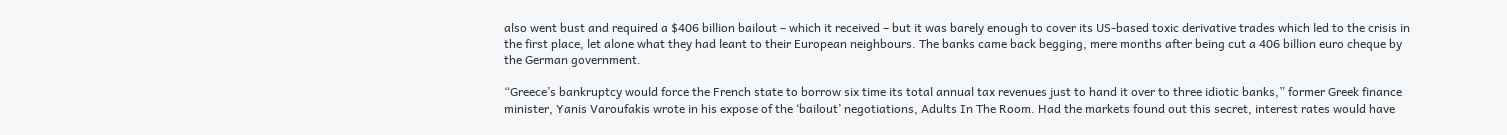also went bust and required a $406 billion bailout – which it received – but it was barely enough to cover its US-based toxic derivative trades which led to the crisis in the first place, let alone what they had leant to their European neighbours. The banks came back begging, mere months after being cut a 406 billion euro cheque by the German government.

“Greece’s bankruptcy would force the French state to borrow six time its total annual tax revenues just to hand it over to three idiotic banks,” former Greek finance minister, Yanis Varoufakis wrote in his expose of the ‘bailout’ negotiations, Adults In The Room. Had the markets found out this secret, interest rates would have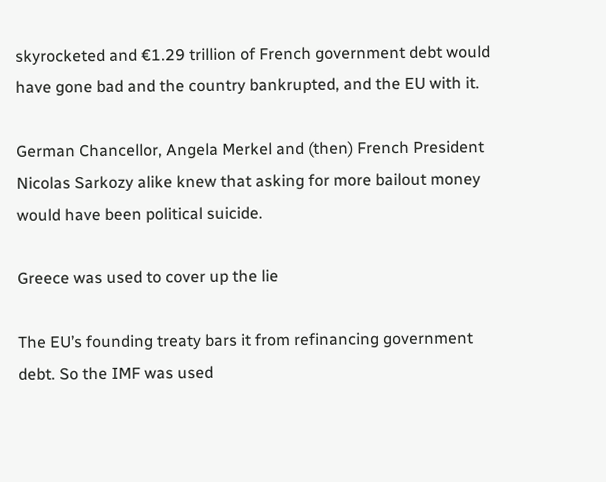skyrocketed and €1.29 trillion of French government debt would have gone bad and the country bankrupted, and the EU with it.

German Chancellor, Angela Merkel and (then) French President Nicolas Sarkozy alike knew that asking for more bailout money would have been political suicide.

Greece was used to cover up the lie

The EU’s founding treaty bars it from refinancing government debt. So the IMF was used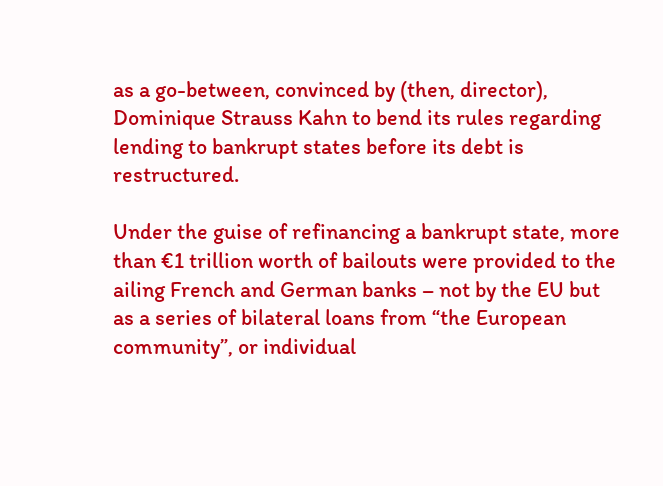as a go-between, convinced by (then, director), Dominique Strauss Kahn to bend its rules regarding lending to bankrupt states before its debt is restructured.

Under the guise of refinancing a bankrupt state, more than €1 trillion worth of bailouts were provided to the ailing French and German banks – not by the EU but as a series of bilateral loans from “the European community”, or individual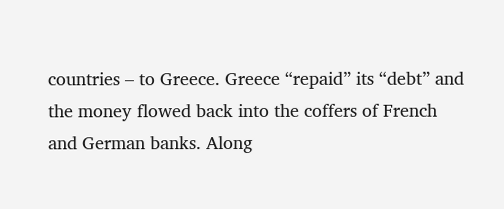countries – to Greece. Greece “repaid” its “debt” and the money flowed back into the coffers of French and German banks. Along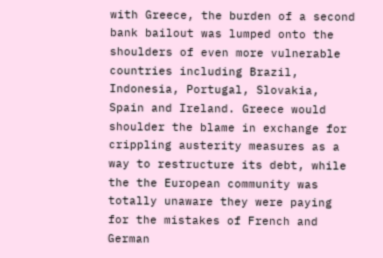with Greece, the burden of a second bank bailout was lumped onto the shoulders of even more vulnerable countries including Brazil, Indonesia, Portugal, Slovakia, Spain and Ireland. Greece would shoulder the blame in exchange for crippling austerity measures as a way to restructure its debt, while the the European community was totally unaware they were paying for the mistakes of French and German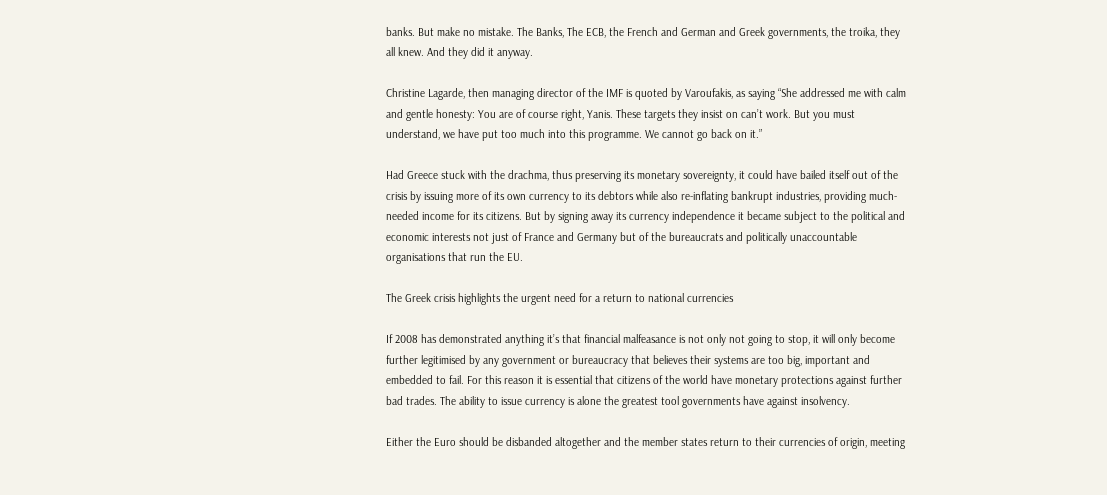banks. But make no mistake. The Banks, The ECB, the French and German and Greek governments, the troika, they all knew. And they did it anyway.

Christine Lagarde, then managing director of the IMF is quoted by Varoufakis, as saying “She addressed me with calm and gentle honesty: You are of course right, Yanis. These targets they insist on can’t work. But you must understand, we have put too much into this programme. We cannot go back on it.”

Had Greece stuck with the drachma, thus preserving its monetary sovereignty, it could have bailed itself out of the crisis by issuing more of its own currency to its debtors while also re-inflating bankrupt industries, providing much-needed income for its citizens. But by signing away its currency independence it became subject to the political and economic interests not just of France and Germany but of the bureaucrats and politically unaccountable organisations that run the EU.

The Greek crisis highlights the urgent need for a return to national currencies

If 2008 has demonstrated anything it’s that financial malfeasance is not only not going to stop, it will only become further legitimised by any government or bureaucracy that believes their systems are too big, important and embedded to fail. For this reason it is essential that citizens of the world have monetary protections against further bad trades. The ability to issue currency is alone the greatest tool governments have against insolvency.

Either the Euro should be disbanded altogether and the member states return to their currencies of origin, meeting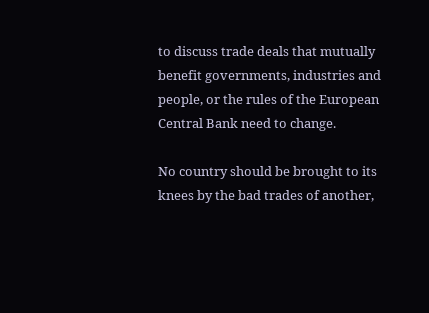to discuss trade deals that mutually benefit governments, industries and people, or the rules of the European Central Bank need to change.

No country should be brought to its knees by the bad trades of another,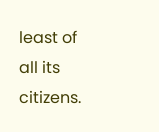least of all its citizens.